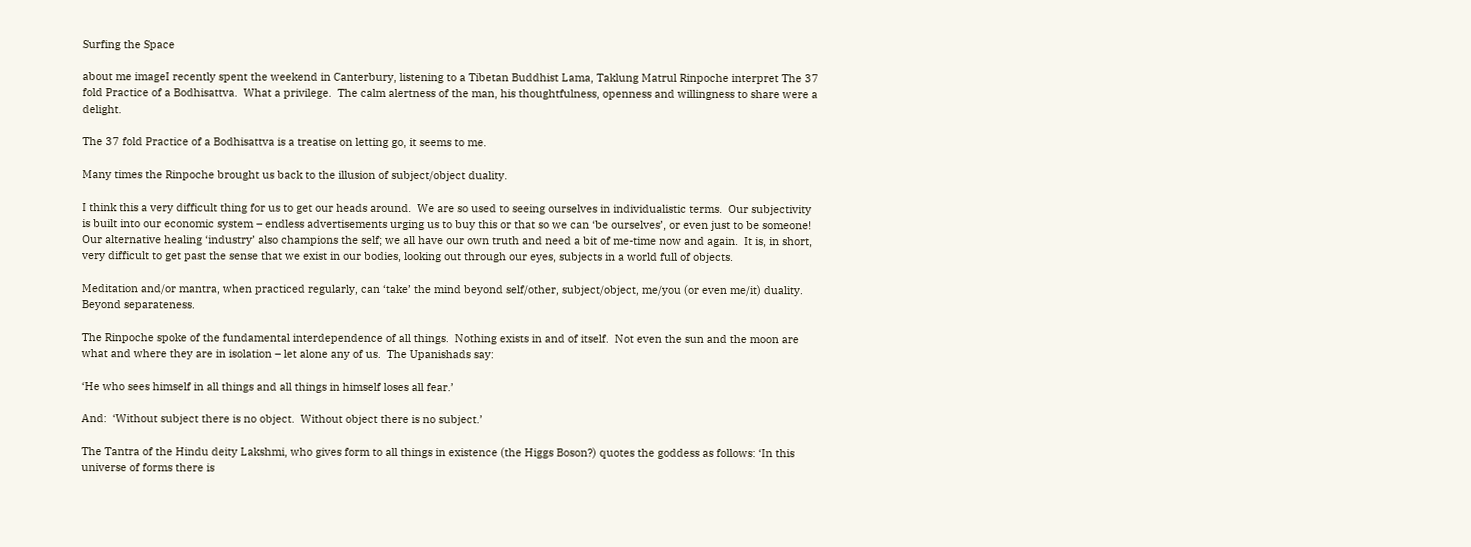Surfing the Space

about me imageI recently spent the weekend in Canterbury, listening to a Tibetan Buddhist Lama, Taklung Matrul Rinpoche interpret The 37 fold Practice of a Bodhisattva.  What a privilege.  The calm alertness of the man, his thoughtfulness, openness and willingness to share were a delight.

The 37 fold Practice of a Bodhisattva is a treatise on letting go, it seems to me.

Many times the Rinpoche brought us back to the illusion of subject/object duality.

I think this a very difficult thing for us to get our heads around.  We are so used to seeing ourselves in individualistic terms.  Our subjectivity is built into our economic system – endless advertisements urging us to buy this or that so we can ‘be ourselves’, or even just to be someone!  Our alternative healing ‘industry’ also champions the self; we all have our own truth and need a bit of me-time now and again.  It is, in short, very difficult to get past the sense that we exist in our bodies, looking out through our eyes, subjects in a world full of objects.

Meditation and/or mantra, when practiced regularly, can ‘take’ the mind beyond self/other, subject/object, me/you (or even me/it) duality.  Beyond separateness.

The Rinpoche spoke of the fundamental interdependence of all things.  Nothing exists in and of itself.  Not even the sun and the moon are what and where they are in isolation – let alone any of us.  The Upanishads say:

‘He who sees himself in all things and all things in himself loses all fear.’

And:  ‘Without subject there is no object.  Without object there is no subject.’

The Tantra of the Hindu deity Lakshmi, who gives form to all things in existence (the Higgs Boson?) quotes the goddess as follows: ‘In this universe of forms there is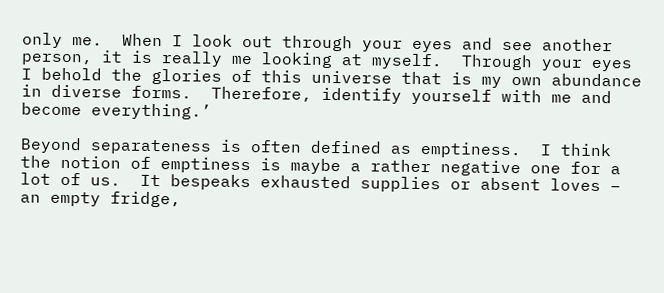only me.  When I look out through your eyes and see another person, it is really me looking at myself.  Through your eyes I behold the glories of this universe that is my own abundance in diverse forms.  Therefore, identify yourself with me and become everything.’

Beyond separateness is often defined as emptiness.  I think the notion of emptiness is maybe a rather negative one for a lot of us.  It bespeaks exhausted supplies or absent loves – an empty fridge,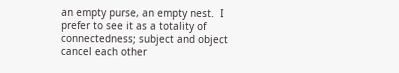an empty purse, an empty nest.  I prefer to see it as a totality of connectedness; subject and object cancel each other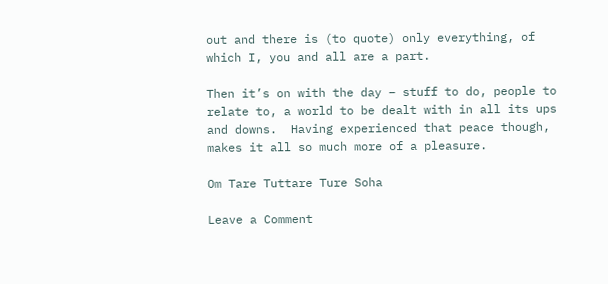out and there is (to quote) only everything, of which I, you and all are a part.

Then it’s on with the day – stuff to do, people to relate to, a world to be dealt with in all its ups and downs.  Having experienced that peace though, makes it all so much more of a pleasure.

Om Tare Tuttare Ture Soha

Leave a Comment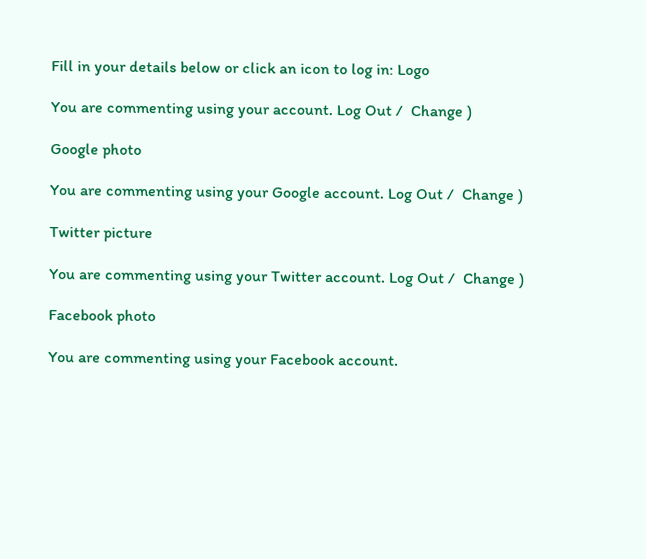Fill in your details below or click an icon to log in: Logo

You are commenting using your account. Log Out /  Change )

Google photo

You are commenting using your Google account. Log Out /  Change )

Twitter picture

You are commenting using your Twitter account. Log Out /  Change )

Facebook photo

You are commenting using your Facebook account.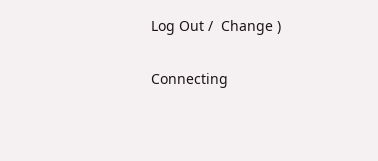Log Out /  Change )

Connecting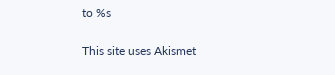to %s

This site uses Akismet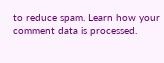to reduce spam. Learn how your comment data is processed.